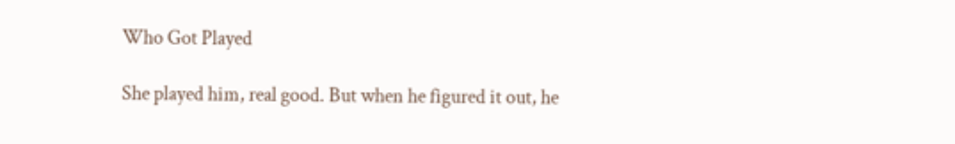Who Got Played

She played him, real good. But when he figured it out, he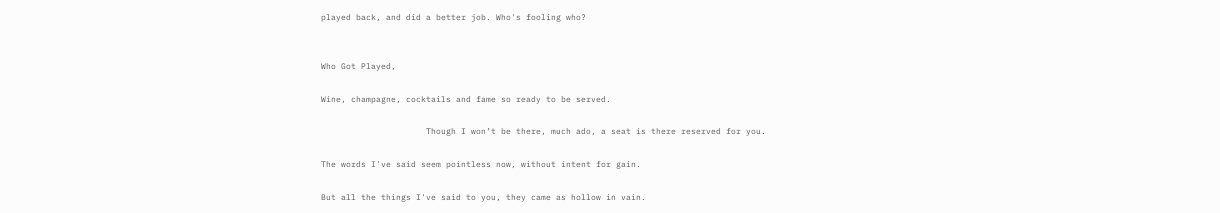played back, and did a better job. Who's fooling who?


Who Got Played,

Wine, champagne, cocktails and fame so ready to be served.

                     Though I won’t be there, much ado, a seat is there reserved for you.

The words I've said seem pointless now, without intent for gain.

But all the things I've said to you, they came as hollow in vain.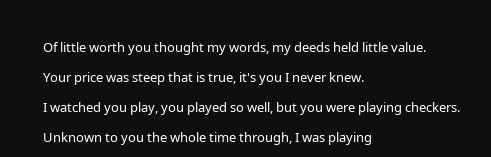Of little worth you thought my words, my deeds held little value.

Your price was steep that is true, it's you I never knew.

I watched you play, you played so well, but you were playing checkers.

Unknown to you the whole time through, I was playing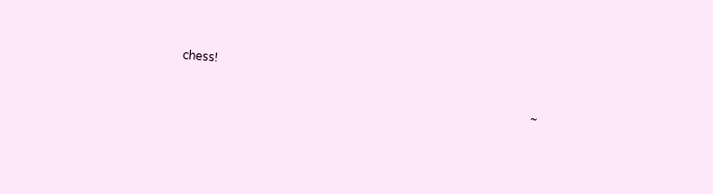chess!

                                                                                                                     ~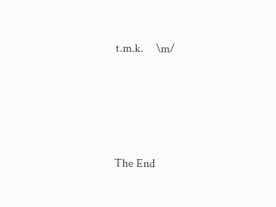t.m.k.    \m/





The End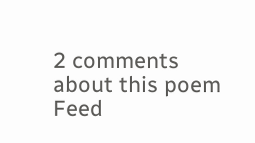2 comments about this poem Feed